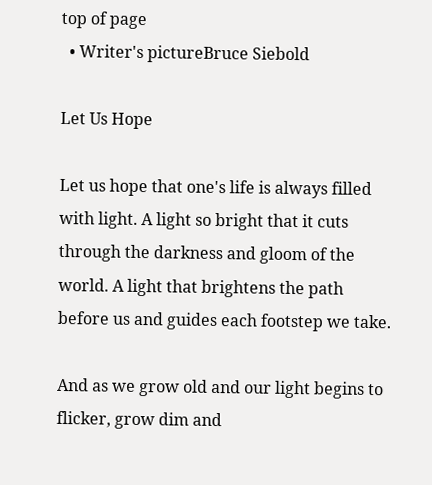top of page
  • Writer's pictureBruce Siebold

Let Us Hope

Let us hope that one's life is always filled with light. A light so bright that it cuts through the darkness and gloom of the world. A light that brightens the path before us and guides each footstep we take.

And as we grow old and our light begins to flicker, grow dim and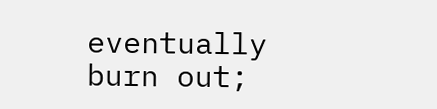eventually burn out;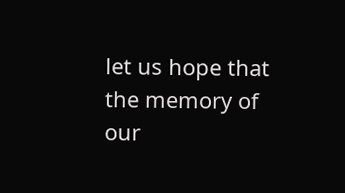let us hope that the memory of our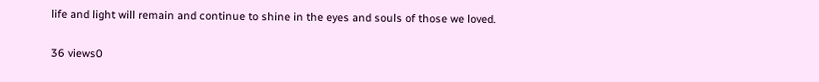life and light will remain and continue to shine in the eyes and souls of those we loved.

36 views0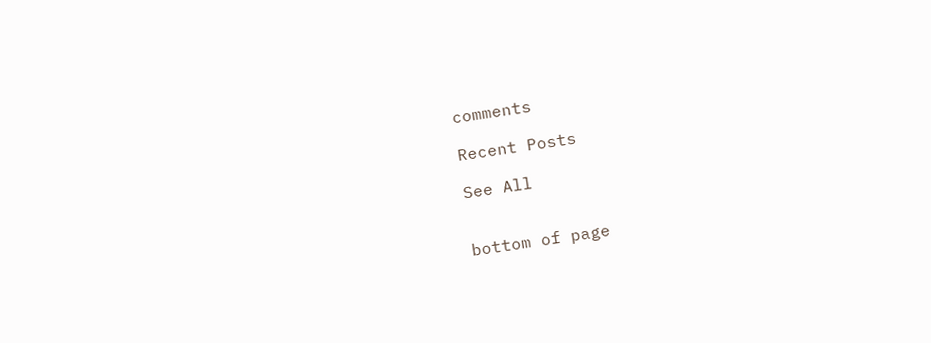comments

Recent Posts

See All


bottom of page